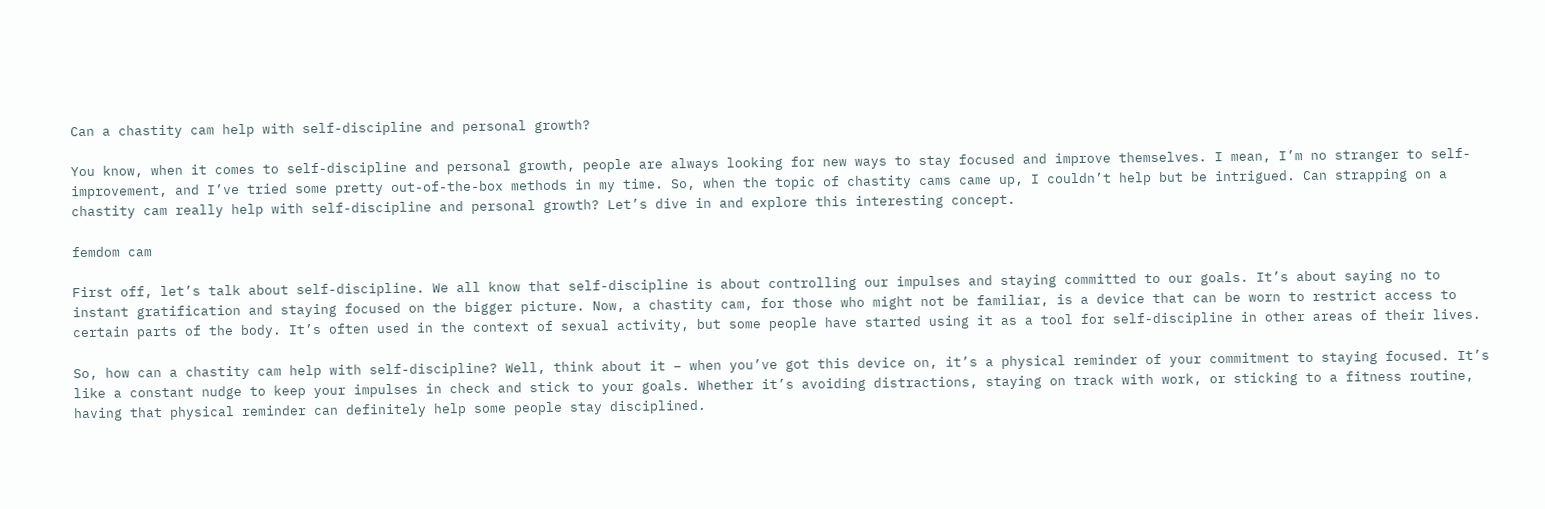Can a chastity cam help with self-discipline and personal growth?

You know, when it comes to self-discipline and personal growth, people are always looking for new ways to stay focused and improve themselves. I mean, I’m no stranger to self-improvement, and I’ve tried some pretty out-of-the-box methods in my time. So, when the topic of chastity cams came up, I couldn’t help but be intrigued. Can strapping on a chastity cam really help with self-discipline and personal growth? Let’s dive in and explore this interesting concept.

femdom cam

First off, let’s talk about self-discipline. We all know that self-discipline is about controlling our impulses and staying committed to our goals. It’s about saying no to instant gratification and staying focused on the bigger picture. Now, a chastity cam, for those who might not be familiar, is a device that can be worn to restrict access to certain parts of the body. It’s often used in the context of sexual activity, but some people have started using it as a tool for self-discipline in other areas of their lives.

So, how can a chastity cam help with self-discipline? Well, think about it – when you’ve got this device on, it’s a physical reminder of your commitment to staying focused. It’s like a constant nudge to keep your impulses in check and stick to your goals. Whether it’s avoiding distractions, staying on track with work, or sticking to a fitness routine, having that physical reminder can definitely help some people stay disciplined.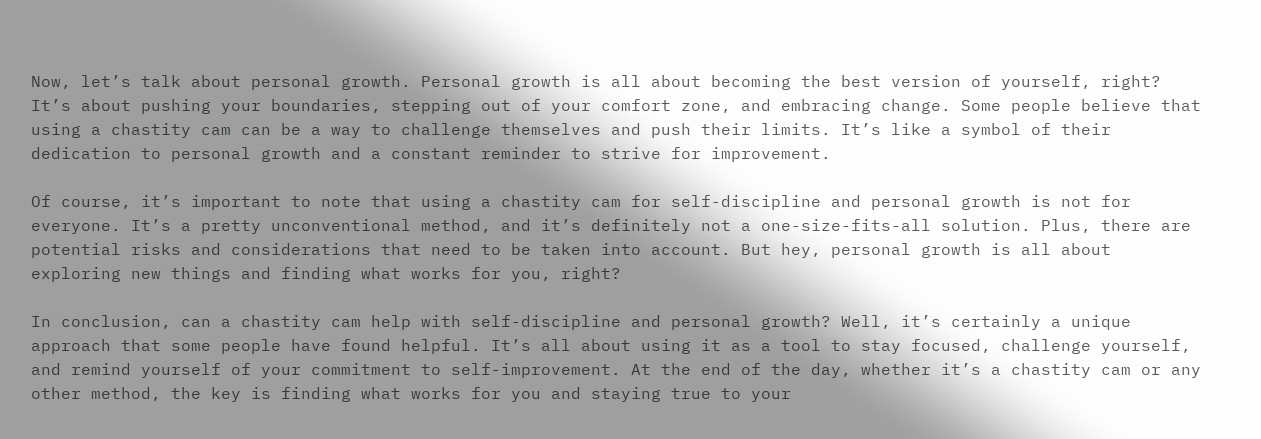Now, let’s talk about personal growth. Personal growth is all about becoming the best version of yourself, right? It’s about pushing your boundaries, stepping out of your comfort zone, and embracing change. Some people believe that using a chastity cam can be a way to challenge themselves and push their limits. It’s like a symbol of their dedication to personal growth and a constant reminder to strive for improvement.

Of course, it’s important to note that using a chastity cam for self-discipline and personal growth is not for everyone. It’s a pretty unconventional method, and it’s definitely not a one-size-fits-all solution. Plus, there are potential risks and considerations that need to be taken into account. But hey, personal growth is all about exploring new things and finding what works for you, right?

In conclusion, can a chastity cam help with self-discipline and personal growth? Well, it’s certainly a unique approach that some people have found helpful. It’s all about using it as a tool to stay focused, challenge yourself, and remind yourself of your commitment to self-improvement. At the end of the day, whether it’s a chastity cam or any other method, the key is finding what works for you and staying true to your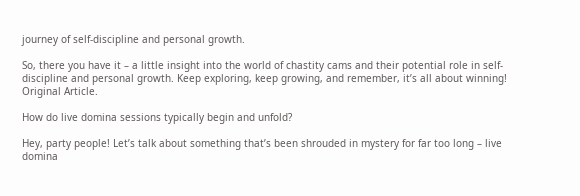journey of self-discipline and personal growth.

So, there you have it – a little insight into the world of chastity cams and their potential role in self-discipline and personal growth. Keep exploring, keep growing, and remember, it’s all about winning! Original Article.

How do live domina sessions typically begin and unfold?

Hey, party people! Let’s talk about something that’s been shrouded in mystery for far too long – live domina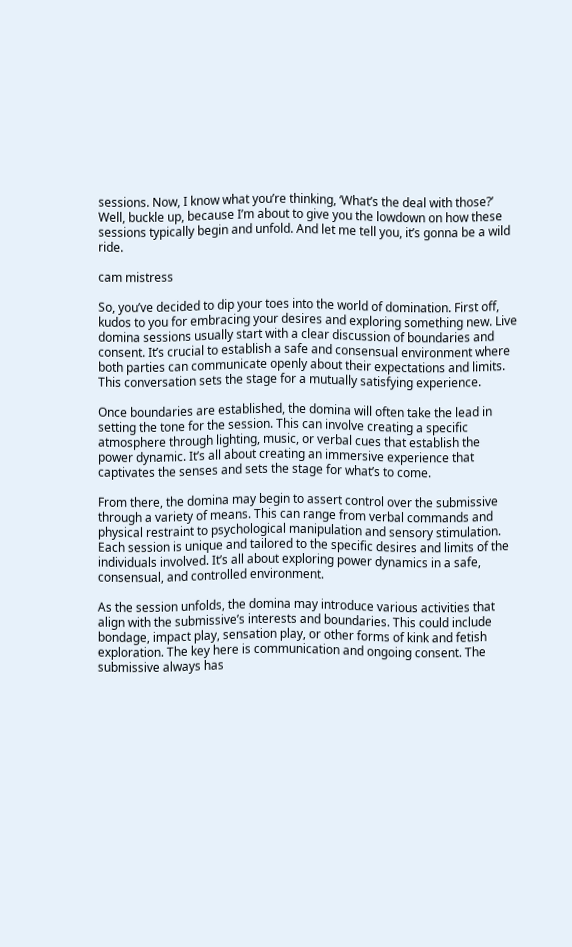sessions. Now, I know what you’re thinking, ‘What’s the deal with those?’ Well, buckle up, because I’m about to give you the lowdown on how these sessions typically begin and unfold. And let me tell you, it’s gonna be a wild ride.

cam mistress

So, you’ve decided to dip your toes into the world of domination. First off, kudos to you for embracing your desires and exploring something new. Live domina sessions usually start with a clear discussion of boundaries and consent. It’s crucial to establish a safe and consensual environment where both parties can communicate openly about their expectations and limits. This conversation sets the stage for a mutually satisfying experience.

Once boundaries are established, the domina will often take the lead in setting the tone for the session. This can involve creating a specific atmosphere through lighting, music, or verbal cues that establish the power dynamic. It’s all about creating an immersive experience that captivates the senses and sets the stage for what’s to come.

From there, the domina may begin to assert control over the submissive through a variety of means. This can range from verbal commands and physical restraint to psychological manipulation and sensory stimulation. Each session is unique and tailored to the specific desires and limits of the individuals involved. It’s all about exploring power dynamics in a safe, consensual, and controlled environment.

As the session unfolds, the domina may introduce various activities that align with the submissive’s interests and boundaries. This could include bondage, impact play, sensation play, or other forms of kink and fetish exploration. The key here is communication and ongoing consent. The submissive always has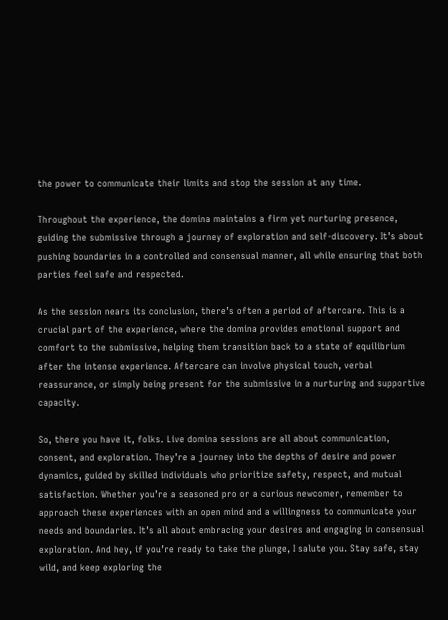the power to communicate their limits and stop the session at any time.

Throughout the experience, the domina maintains a firm yet nurturing presence, guiding the submissive through a journey of exploration and self-discovery. It’s about pushing boundaries in a controlled and consensual manner, all while ensuring that both parties feel safe and respected.

As the session nears its conclusion, there’s often a period of aftercare. This is a crucial part of the experience, where the domina provides emotional support and comfort to the submissive, helping them transition back to a state of equilibrium after the intense experience. Aftercare can involve physical touch, verbal reassurance, or simply being present for the submissive in a nurturing and supportive capacity.

So, there you have it, folks. Live domina sessions are all about communication, consent, and exploration. They’re a journey into the depths of desire and power dynamics, guided by skilled individuals who prioritize safety, respect, and mutual satisfaction. Whether you’re a seasoned pro or a curious newcomer, remember to approach these experiences with an open mind and a willingness to communicate your needs and boundaries. It’s all about embracing your desires and engaging in consensual exploration. And hey, if you’re ready to take the plunge, I salute you. Stay safe, stay wild, and keep exploring the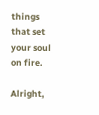things that set your soul on fire.

Alright,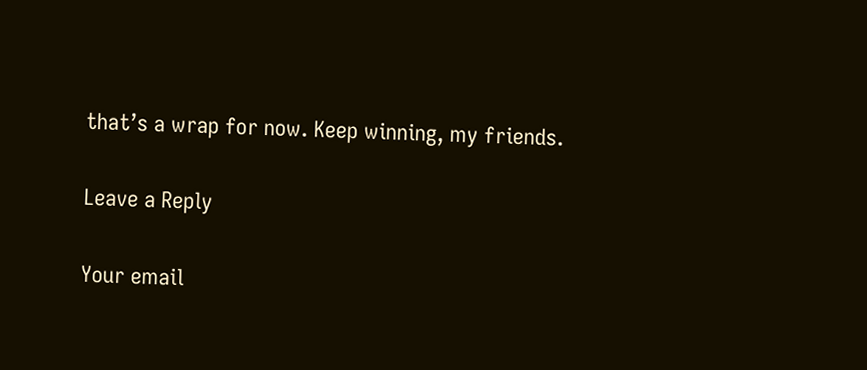that’s a wrap for now. Keep winning, my friends.

Leave a Reply

Your email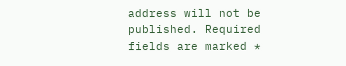address will not be published. Required fields are marked *